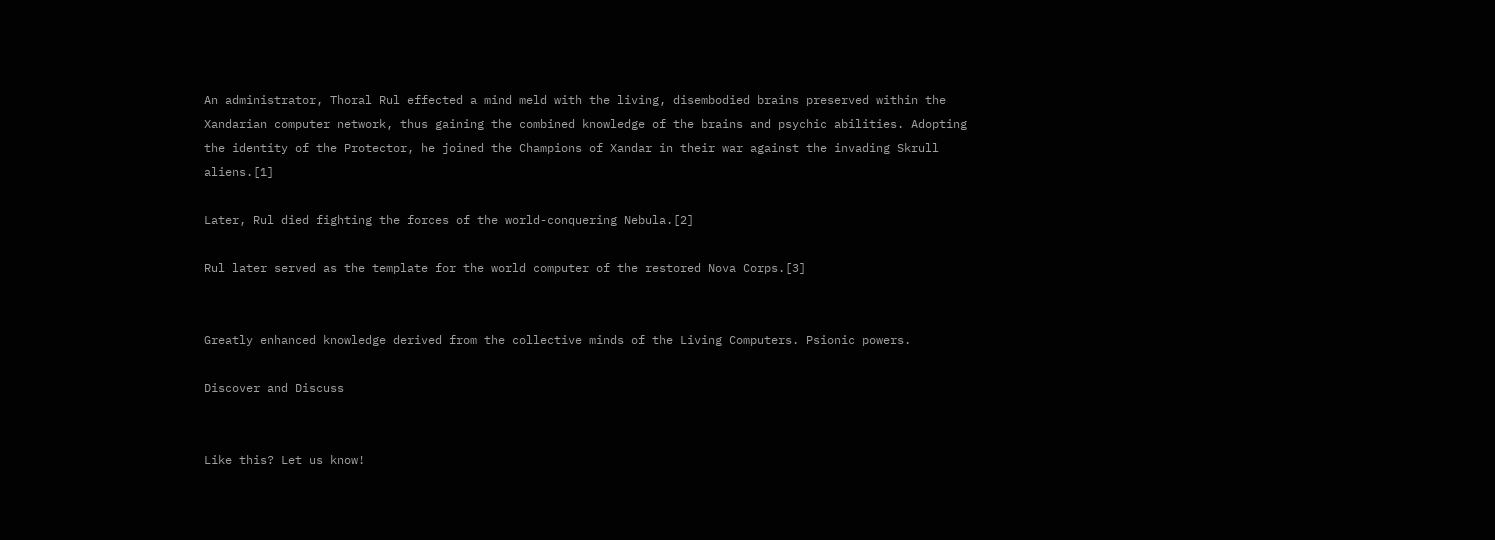An administrator, Thoral Rul effected a mind meld with the living, disembodied brains preserved within the Xandarian computer network, thus gaining the combined knowledge of the brains and psychic abilities. Adopting the identity of the Protector, he joined the Champions of Xandar in their war against the invading Skrull aliens.[1]

Later, Rul died fighting the forces of the world-conquering Nebula.[2]

Rul later served as the template for the world computer of the restored Nova Corps.[3]


Greatly enhanced knowledge derived from the collective minds of the Living Computers. Psionic powers.

Discover and Discuss


Like this? Let us know!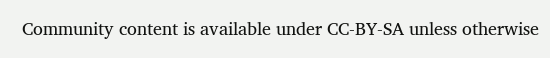Community content is available under CC-BY-SA unless otherwise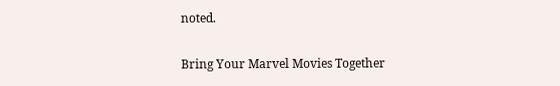noted.

Bring Your Marvel Movies Together